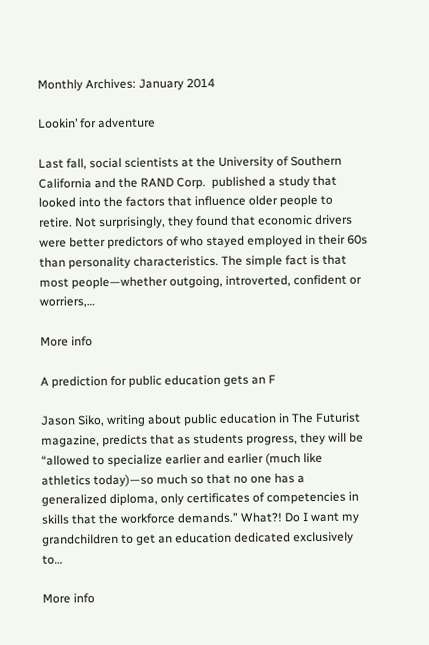Monthly Archives: January 2014

Lookin’ for adventure

Last fall, social scientists at the University of Southern California and the RAND Corp.  published a study that looked into the factors that influence older people to retire. Not surprisingly, they found that economic drivers were better predictors of who stayed employed in their 60s than personality characteristics. The simple fact is that most people—whether outgoing, introverted, confident or worriers,…

More info

A prediction for public education gets an F

Jason Siko, writing about public education in The Futurist magazine, predicts that as students progress, they will be “allowed to specialize earlier and earlier (much like athletics today)—so much so that no one has a generalized diploma, only certificates of competencies in skills that the workforce demands.” What?! Do I want my grandchildren to get an education dedicated exclusively to…

More info